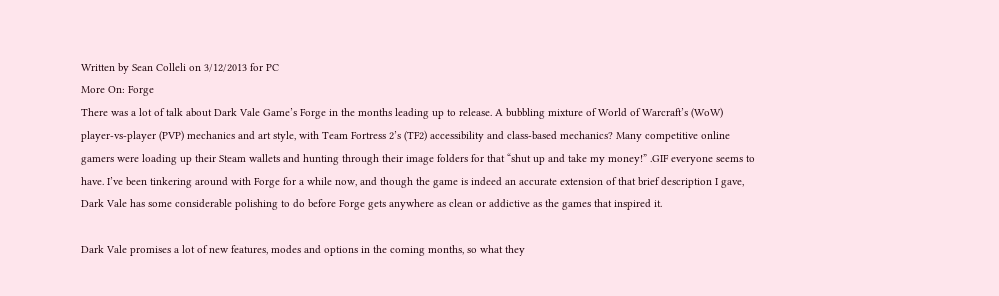Written by Sean Colleli on 3/12/2013 for PC
More On: Forge
There was a lot of talk about Dark Vale Game’s Forge in the months leading up to release. A bubbling mixture of World of Warcraft’s (WoW) player-vs-player (PVP) mechanics and art style, with Team Fortress 2’s (TF2) accessibility and class-based mechanics? Many competitive online gamers were loading up their Steam wallets and hunting through their image folders for that “shut up and take my money!” .GIF everyone seems to have. I’ve been tinkering around with Forge for a while now, and though the game is indeed an accurate extension of that brief description I gave, Dark Vale has some considerable polishing to do before Forge gets anywhere as clean or addictive as the games that inspired it.

Dark Vale promises a lot of new features, modes and options in the coming months, so what they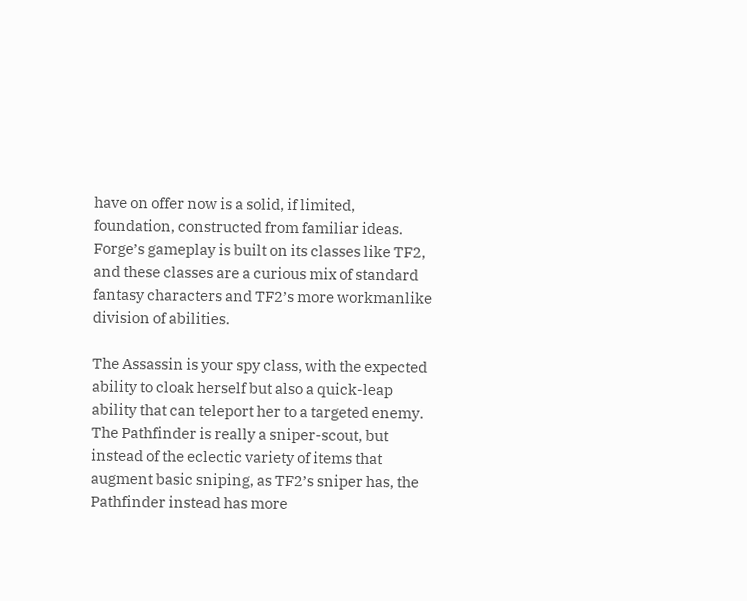have on offer now is a solid, if limited, foundation, constructed from familiar ideas. Forge’s gameplay is built on its classes like TF2, and these classes are a curious mix of standard fantasy characters and TF2’s more workmanlike division of abilities.

The Assassin is your spy class, with the expected ability to cloak herself but also a quick-leap ability that can teleport her to a targeted enemy. The Pathfinder is really a sniper-scout, but instead of the eclectic variety of items that augment basic sniping, as TF2’s sniper has, the Pathfinder instead has more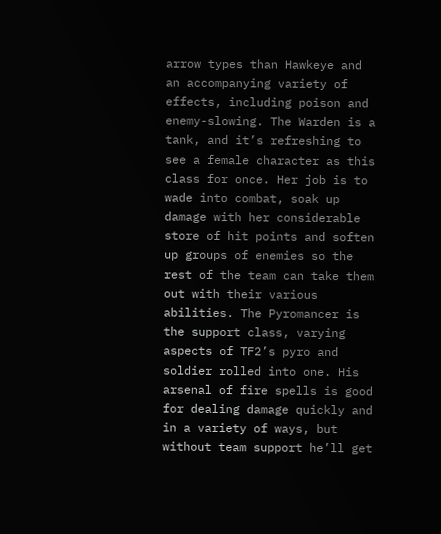arrow types than Hawkeye and an accompanying variety of effects, including poison and enemy-slowing. The Warden is a tank, and it’s refreshing to see a female character as this class for once. Her job is to wade into combat, soak up damage with her considerable store of hit points and soften up groups of enemies so the rest of the team can take them out with their various abilities. The Pyromancer is the support class, varying aspects of TF2’s pyro and soldier rolled into one. His arsenal of fire spells is good for dealing damage quickly and in a variety of ways, but without team support he’ll get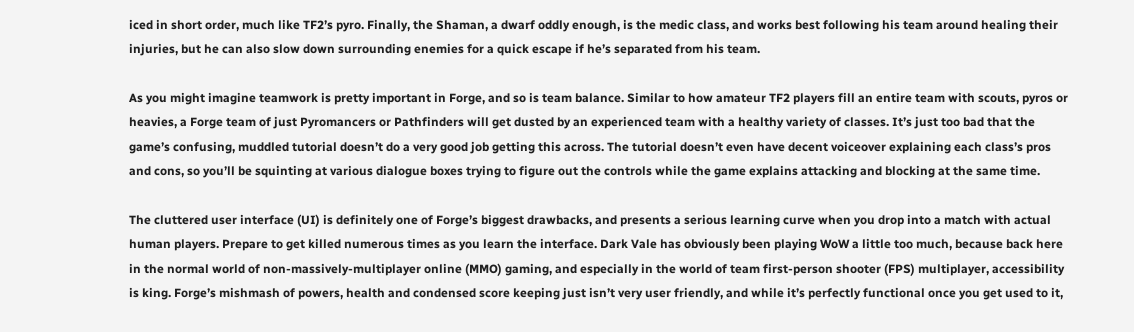iced in short order, much like TF2’s pyro. Finally, the Shaman, a dwarf oddly enough, is the medic class, and works best following his team around healing their injuries, but he can also slow down surrounding enemies for a quick escape if he’s separated from his team.

As you might imagine teamwork is pretty important in Forge, and so is team balance. Similar to how amateur TF2 players fill an entire team with scouts, pyros or heavies, a Forge team of just Pyromancers or Pathfinders will get dusted by an experienced team with a healthy variety of classes. It’s just too bad that the game’s confusing, muddled tutorial doesn’t do a very good job getting this across. The tutorial doesn’t even have decent voiceover explaining each class’s pros and cons, so you’ll be squinting at various dialogue boxes trying to figure out the controls while the game explains attacking and blocking at the same time.

The cluttered user interface (UI) is definitely one of Forge’s biggest drawbacks, and presents a serious learning curve when you drop into a match with actual human players. Prepare to get killed numerous times as you learn the interface. Dark Vale has obviously been playing WoW a little too much, because back here in the normal world of non-massively-multiplayer online (MMO) gaming, and especially in the world of team first-person shooter (FPS) multiplayer, accessibility is king. Forge’s mishmash of powers, health and condensed score keeping just isn’t very user friendly, and while it’s perfectly functional once you get used to it,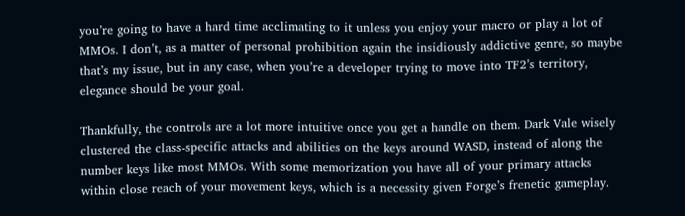you’re going to have a hard time acclimating to it unless you enjoy your macro or play a lot of MMOs. I don’t, as a matter of personal prohibition again the insidiously addictive genre, so maybe that’s my issue, but in any case, when you’re a developer trying to move into TF2’s territory, elegance should be your goal.

Thankfully, the controls are a lot more intuitive once you get a handle on them. Dark Vale wisely clustered the class-specific attacks and abilities on the keys around WASD, instead of along the number keys like most MMOs. With some memorization you have all of your primary attacks within close reach of your movement keys, which is a necessity given Forge’s frenetic gameplay.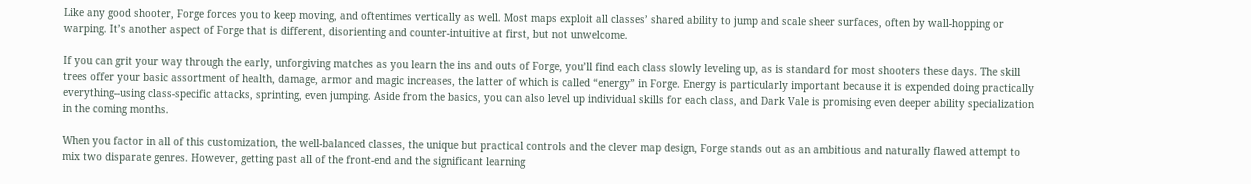Like any good shooter, Forge forces you to keep moving, and oftentimes vertically as well. Most maps exploit all classes’ shared ability to jump and scale sheer surfaces, often by wall-hopping or warping. It’s another aspect of Forge that is different, disorienting and counter-intuitive at first, but not unwelcome.

If you can grit your way through the early, unforgiving matches as you learn the ins and outs of Forge, you’ll find each class slowly leveling up, as is standard for most shooters these days. The skill trees offer your basic assortment of health, damage, armor and magic increases, the latter of which is called “energy” in Forge. Energy is particularly important because it is expended doing practically everything--using class-specific attacks, sprinting, even jumping. Aside from the basics, you can also level up individual skills for each class, and Dark Vale is promising even deeper ability specialization in the coming months.

When you factor in all of this customization, the well-balanced classes, the unique but practical controls and the clever map design, Forge stands out as an ambitious and naturally flawed attempt to mix two disparate genres. However, getting past all of the front-end and the significant learning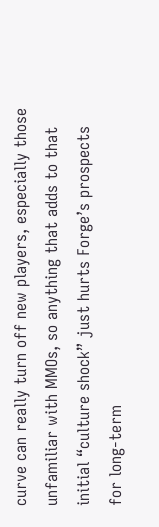curve can really turn off new players, especially those unfamiliar with MMOs, so anything that adds to that initial “culture shock” just hurts Forge’s prospects for long-term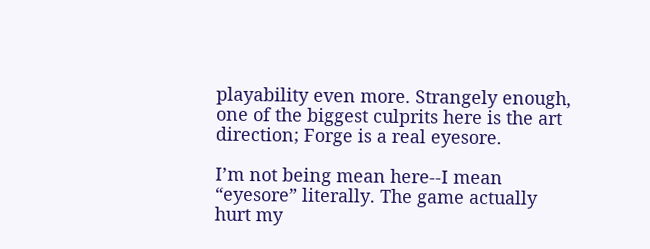playability even more. Strangely enough, one of the biggest culprits here is the art direction; Forge is a real eyesore.

I’m not being mean here--I mean “eyesore” literally. The game actually hurt my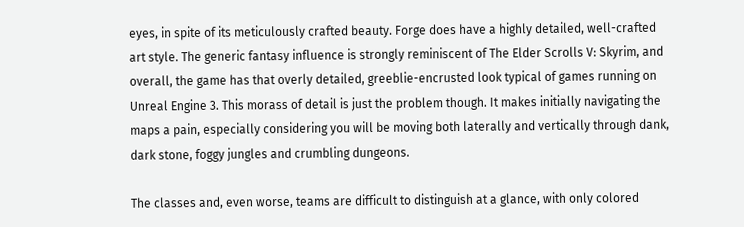eyes, in spite of its meticulously crafted beauty. Forge does have a highly detailed, well-crafted art style. The generic fantasy influence is strongly reminiscent of The Elder Scrolls V: Skyrim, and overall, the game has that overly detailed, greeblie-encrusted look typical of games running on Unreal Engine 3. This morass of detail is just the problem though. It makes initially navigating the maps a pain, especially considering you will be moving both laterally and vertically through dank, dark stone, foggy jungles and crumbling dungeons.

The classes and, even worse, teams are difficult to distinguish at a glance, with only colored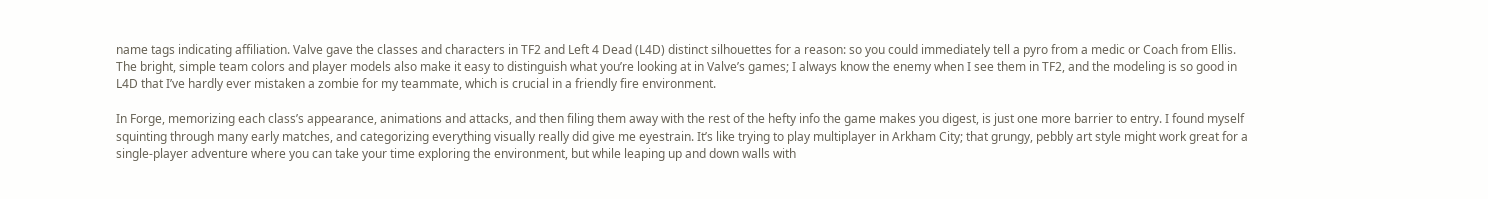name tags indicating affiliation. Valve gave the classes and characters in TF2 and Left 4 Dead (L4D) distinct silhouettes for a reason: so you could immediately tell a pyro from a medic or Coach from Ellis. The bright, simple team colors and player models also make it easy to distinguish what you’re looking at in Valve’s games; I always know the enemy when I see them in TF2, and the modeling is so good in L4D that I’ve hardly ever mistaken a zombie for my teammate, which is crucial in a friendly fire environment.

In Forge, memorizing each class’s appearance, animations and attacks, and then filing them away with the rest of the hefty info the game makes you digest, is just one more barrier to entry. I found myself squinting through many early matches, and categorizing everything visually really did give me eyestrain. It’s like trying to play multiplayer in Arkham City; that grungy, pebbly art style might work great for a single-player adventure where you can take your time exploring the environment, but while leaping up and down walls with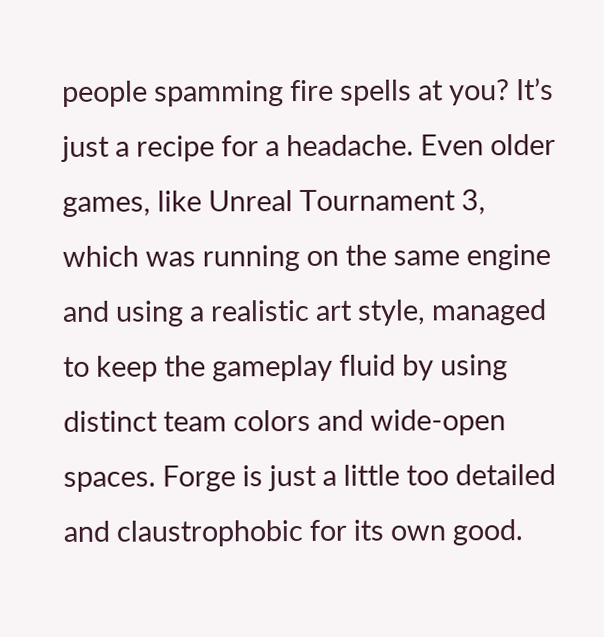people spamming fire spells at you? It’s just a recipe for a headache. Even older games, like Unreal Tournament 3, which was running on the same engine and using a realistic art style, managed to keep the gameplay fluid by using distinct team colors and wide-open spaces. Forge is just a little too detailed and claustrophobic for its own good.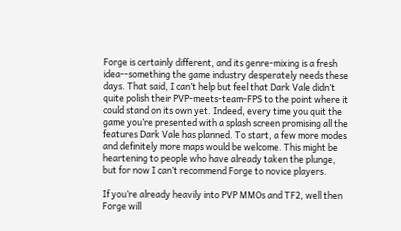Forge is certainly different, and its genre-mixing is a fresh idea--something the game industry desperately needs these days. That said, I can’t help but feel that Dark Vale didn’t quite polish their PVP-meets-team-FPS to the point where it could stand on its own yet. Indeed, every time you quit the game you’re presented with a splash screen promising all the features Dark Vale has planned. To start, a few more modes and definitely more maps would be welcome. This might be heartening to people who have already taken the plunge, but for now I can’t recommend Forge to novice players.

If you’re already heavily into PVP MMOs and TF2, well then Forge will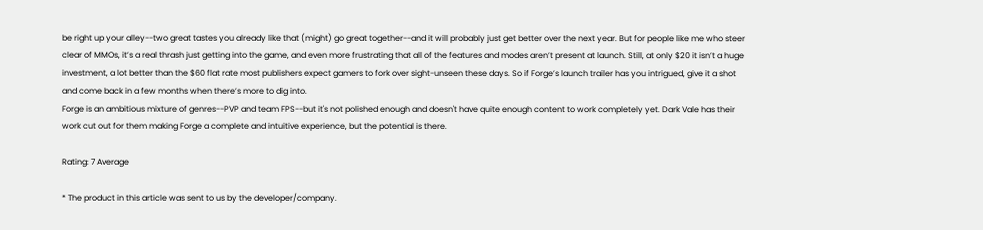be right up your alley--two great tastes you already like that (might) go great together--and it will probably just get better over the next year. But for people like me who steer clear of MMOs, it’s a real thrash just getting into the game, and even more frustrating that all of the features and modes aren’t present at launch. Still, at only $20 it isn’t a huge investment, a lot better than the $60 flat rate most publishers expect gamers to fork over sight-unseen these days. So if Forge’s launch trailer has you intrigued, give it a shot and come back in a few months when there’s more to dig into.
Forge is an ambitious mixture of genres--PVP and team FPS--but it's not polished enough and doesn't have quite enough content to work completely yet. Dark Vale has their work cut out for them making Forge a complete and intuitive experience, but the potential is there.

Rating: 7 Average

* The product in this article was sent to us by the developer/company.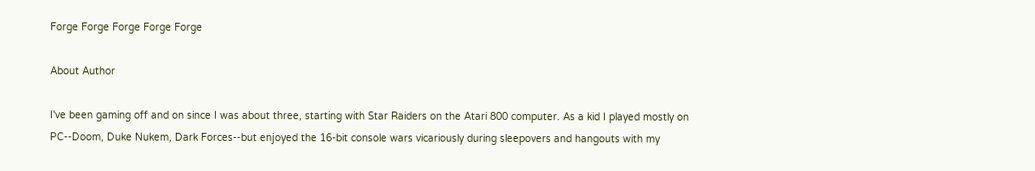Forge Forge Forge Forge Forge

About Author

I've been gaming off and on since I was about three, starting with Star Raiders on the Atari 800 computer. As a kid I played mostly on PC--Doom, Duke Nukem, Dark Forces--but enjoyed the 16-bit console wars vicariously during sleepovers and hangouts with my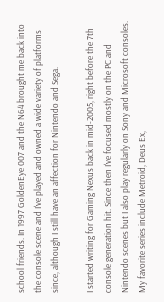school friends. In 1997 GoldenEye 007 and the N64 brought me back into the console scene and I've played and owned a wide variety of platforms since, although I still have an affection for Nintendo and Sega.

I started writing for Gaming Nexus back in mid-2005, right before the 7th console generation hit. Since then I've focused mostly on the PC and Nintendo scenes but I also play regularly on Sony and Microsoft consoles. My favorite series include Metroid, Deus Ex,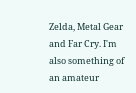Zelda, Metal Gear and Far Cry. I'm also something of an amateur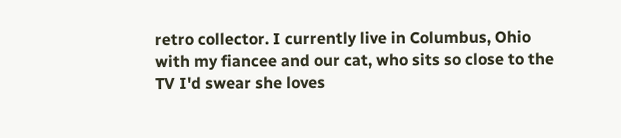retro collector. I currently live in Columbus, Ohio with my fiancee and our cat, who sits so close to the TV I'd swear she loves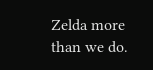Zelda more than we do.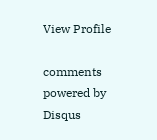View Profile

comments powered by Disqus